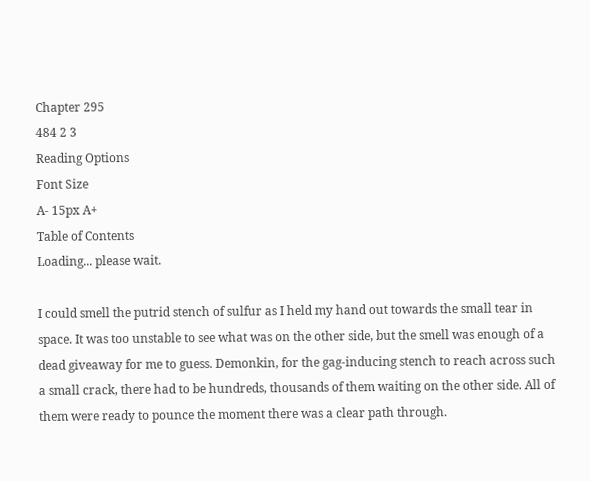Chapter 295
484 2 3
Reading Options
Font Size
A- 15px A+
Table of Contents
Loading... please wait.

I could smell the putrid stench of sulfur as I held my hand out towards the small tear in space. It was too unstable to see what was on the other side, but the smell was enough of a dead giveaway for me to guess. Demonkin, for the gag-inducing stench to reach across such a small crack, there had to be hundreds, thousands of them waiting on the other side. All of them were ready to pounce the moment there was a clear path through.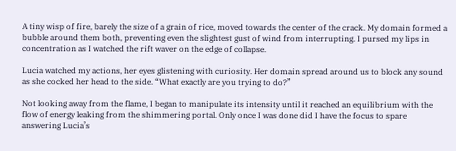A tiny wisp of fire, barely the size of a grain of rice, moved towards the center of the crack. My domain formed a bubble around them both, preventing even the slightest gust of wind from interrupting. I pursed my lips in concentration as I watched the rift waver on the edge of collapse.

Lucia watched my actions, her eyes glistening with curiosity. Her domain spread around us to block any sound as she cocked her head to the side. “What exactly are you trying to do?”

Not looking away from the flame, I began to manipulate its intensity until it reached an equilibrium with the flow of energy leaking from the shimmering portal. Only once I was done did I have the focus to spare answering Lucia’s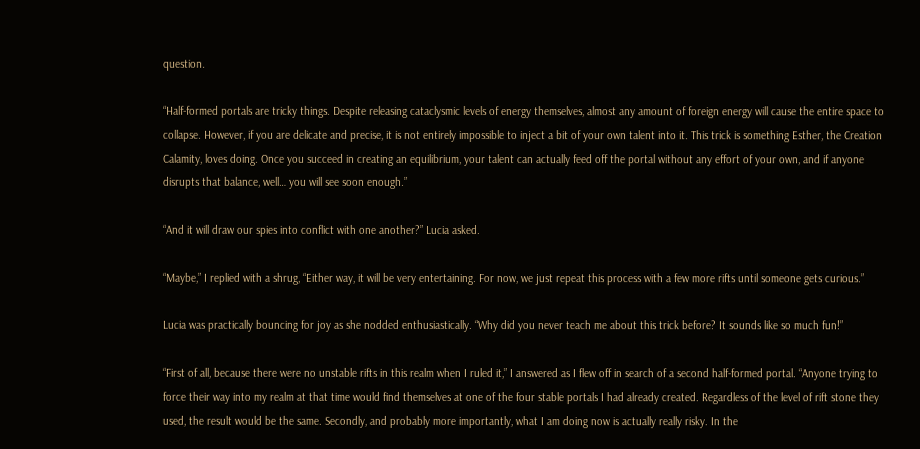question.

“Half-formed portals are tricky things. Despite releasing cataclysmic levels of energy themselves, almost any amount of foreign energy will cause the entire space to collapse. However, if you are delicate and precise, it is not entirely impossible to inject a bit of your own talent into it. This trick is something Esther, the Creation Calamity, loves doing. Once you succeed in creating an equilibrium, your talent can actually feed off the portal without any effort of your own, and if anyone disrupts that balance, well… you will see soon enough.”

“And it will draw our spies into conflict with one another?” Lucia asked.

“Maybe,” I replied with a shrug, “Either way, it will be very entertaining. For now, we just repeat this process with a few more rifts until someone gets curious.”

Lucia was practically bouncing for joy as she nodded enthusiastically. “Why did you never teach me about this trick before? It sounds like so much fun!”

“First of all, because there were no unstable rifts in this realm when I ruled it,” I answered as I flew off in search of a second half-formed portal. “Anyone trying to force their way into my realm at that time would find themselves at one of the four stable portals I had already created. Regardless of the level of rift stone they used, the result would be the same. Secondly, and probably more importantly, what I am doing now is actually really risky. In the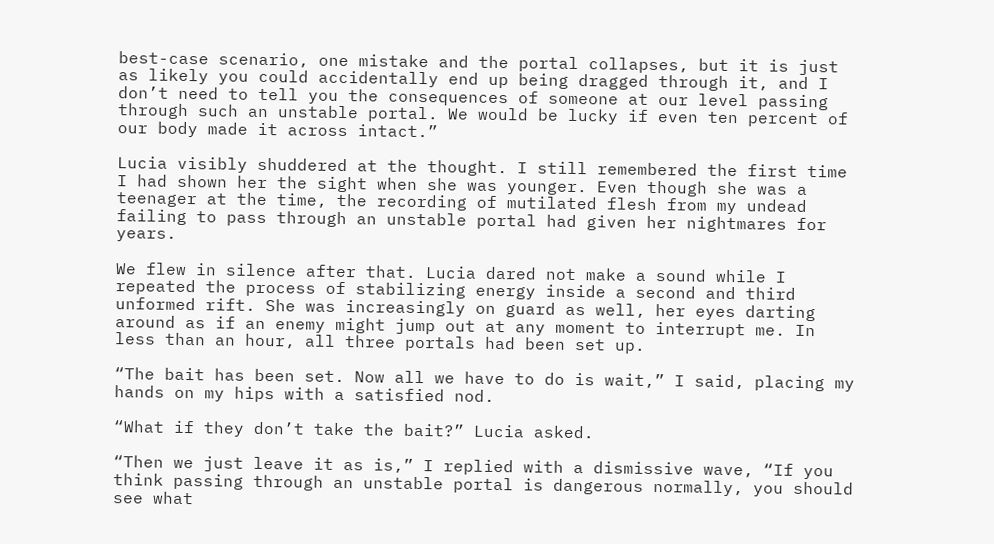best-case scenario, one mistake and the portal collapses, but it is just as likely you could accidentally end up being dragged through it, and I don’t need to tell you the consequences of someone at our level passing through such an unstable portal. We would be lucky if even ten percent of our body made it across intact.”

Lucia visibly shuddered at the thought. I still remembered the first time I had shown her the sight when she was younger. Even though she was a teenager at the time, the recording of mutilated flesh from my undead failing to pass through an unstable portal had given her nightmares for years.

We flew in silence after that. Lucia dared not make a sound while I repeated the process of stabilizing energy inside a second and third unformed rift. She was increasingly on guard as well, her eyes darting around as if an enemy might jump out at any moment to interrupt me. In less than an hour, all three portals had been set up.

“The bait has been set. Now all we have to do is wait,” I said, placing my hands on my hips with a satisfied nod.

“What if they don’t take the bait?” Lucia asked.

“Then we just leave it as is,” I replied with a dismissive wave, “If you think passing through an unstable portal is dangerous normally, you should see what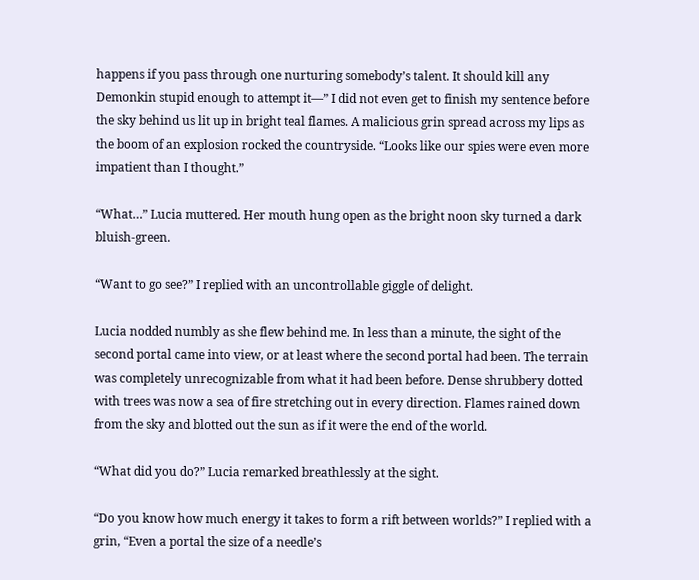happens if you pass through one nurturing somebody’s talent. It should kill any Demonkin stupid enough to attempt it—” I did not even get to finish my sentence before the sky behind us lit up in bright teal flames. A malicious grin spread across my lips as the boom of an explosion rocked the countryside. “Looks like our spies were even more impatient than I thought.”

“What…” Lucia muttered. Her mouth hung open as the bright noon sky turned a dark bluish-green.

“Want to go see?” I replied with an uncontrollable giggle of delight.

Lucia nodded numbly as she flew behind me. In less than a minute, the sight of the second portal came into view, or at least where the second portal had been. The terrain was completely unrecognizable from what it had been before. Dense shrubbery dotted with trees was now a sea of fire stretching out in every direction. Flames rained down from the sky and blotted out the sun as if it were the end of the world.

“What did you do?” Lucia remarked breathlessly at the sight.

“Do you know how much energy it takes to form a rift between worlds?” I replied with a grin, “Even a portal the size of a needle’s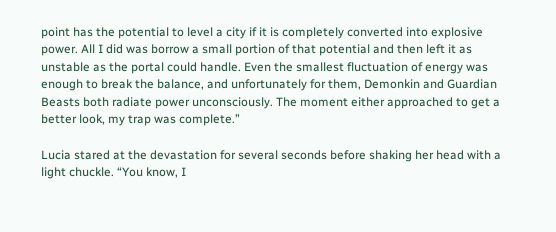point has the potential to level a city if it is completely converted into explosive power. All I did was borrow a small portion of that potential and then left it as unstable as the portal could handle. Even the smallest fluctuation of energy was enough to break the balance, and unfortunately for them, Demonkin and Guardian Beasts both radiate power unconsciously. The moment either approached to get a better look, my trap was complete.”

Lucia stared at the devastation for several seconds before shaking her head with a light chuckle. “You know, I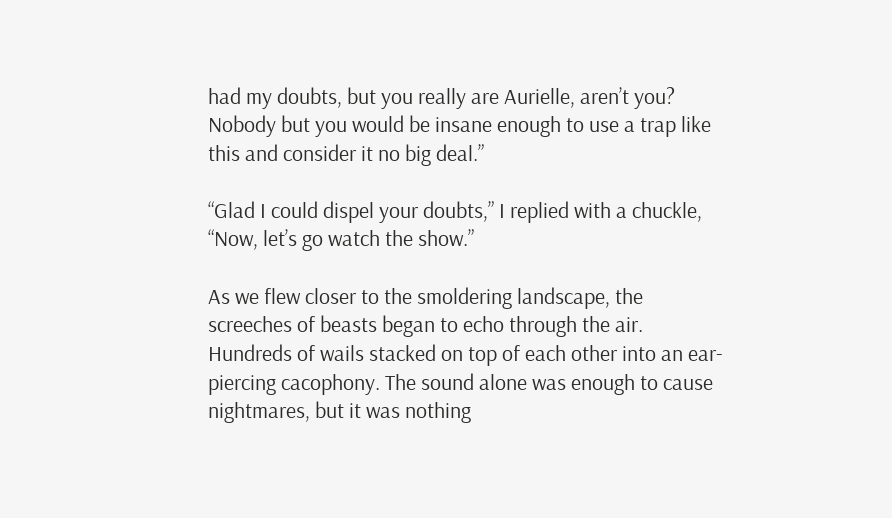had my doubts, but you really are Aurielle, aren’t you? Nobody but you would be insane enough to use a trap like this and consider it no big deal.”

“Glad I could dispel your doubts,” I replied with a chuckle, “Now, let’s go watch the show.”

As we flew closer to the smoldering landscape, the screeches of beasts began to echo through the air. Hundreds of wails stacked on top of each other into an ear-piercing cacophony. The sound alone was enough to cause nightmares, but it was nothing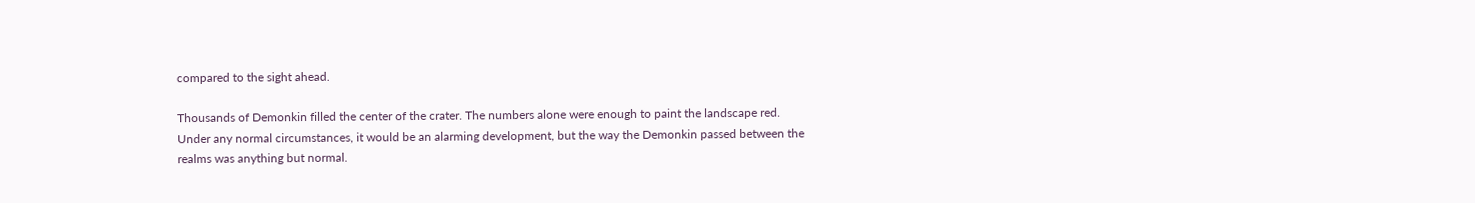compared to the sight ahead.

Thousands of Demonkin filled the center of the crater. The numbers alone were enough to paint the landscape red. Under any normal circumstances, it would be an alarming development, but the way the Demonkin passed between the realms was anything but normal.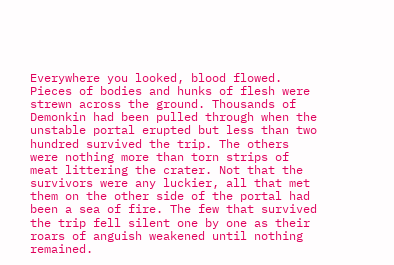Everywhere you looked, blood flowed. Pieces of bodies and hunks of flesh were strewn across the ground. Thousands of Demonkin had been pulled through when the unstable portal erupted but less than two hundred survived the trip. The others were nothing more than torn strips of meat littering the crater. Not that the survivors were any luckier, all that met them on the other side of the portal had been a sea of fire. The few that survived the trip fell silent one by one as their roars of anguish weakened until nothing remained.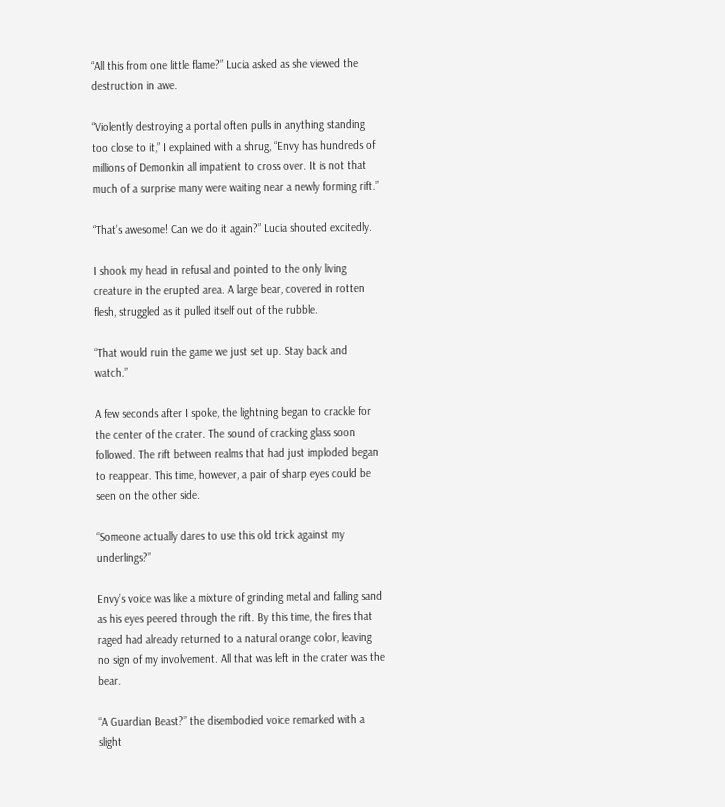“All this from one little flame?” Lucia asked as she viewed the destruction in awe.

“Violently destroying a portal often pulls in anything standing too close to it,” I explained with a shrug, “Envy has hundreds of millions of Demonkin all impatient to cross over. It is not that much of a surprise many were waiting near a newly forming rift.”

“That’s awesome! Can we do it again?” Lucia shouted excitedly.

I shook my head in refusal and pointed to the only living creature in the erupted area. A large bear, covered in rotten flesh, struggled as it pulled itself out of the rubble.

“That would ruin the game we just set up. Stay back and watch.”

A few seconds after I spoke, the lightning began to crackle for the center of the crater. The sound of cracking glass soon followed. The rift between realms that had just imploded began to reappear. This time, however, a pair of sharp eyes could be seen on the other side.

“Someone actually dares to use this old trick against my underlings?”

Envy’s voice was like a mixture of grinding metal and falling sand as his eyes peered through the rift. By this time, the fires that raged had already returned to a natural orange color, leaving no sign of my involvement. All that was left in the crater was the bear.

“A Guardian Beast?” the disembodied voice remarked with a slight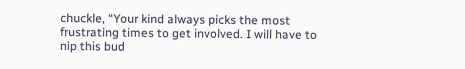chuckle, “Your kind always picks the most frustrating times to get involved. I will have to nip this bud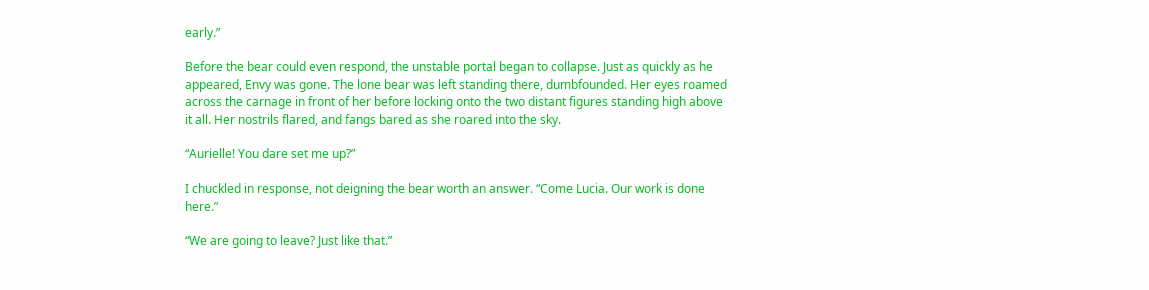early.”

Before the bear could even respond, the unstable portal began to collapse. Just as quickly as he appeared, Envy was gone. The lone bear was left standing there, dumbfounded. Her eyes roamed across the carnage in front of her before locking onto the two distant figures standing high above it all. Her nostrils flared, and fangs bared as she roared into the sky.

“Aurielle! You dare set me up?”

I chuckled in response, not deigning the bear worth an answer. “Come Lucia. Our work is done here.”

“We are going to leave? Just like that.”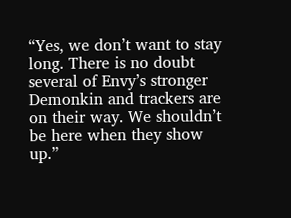“Yes, we don’t want to stay long. There is no doubt several of Envy’s stronger Demonkin and trackers are on their way. We shouldn’t be here when they show up.”